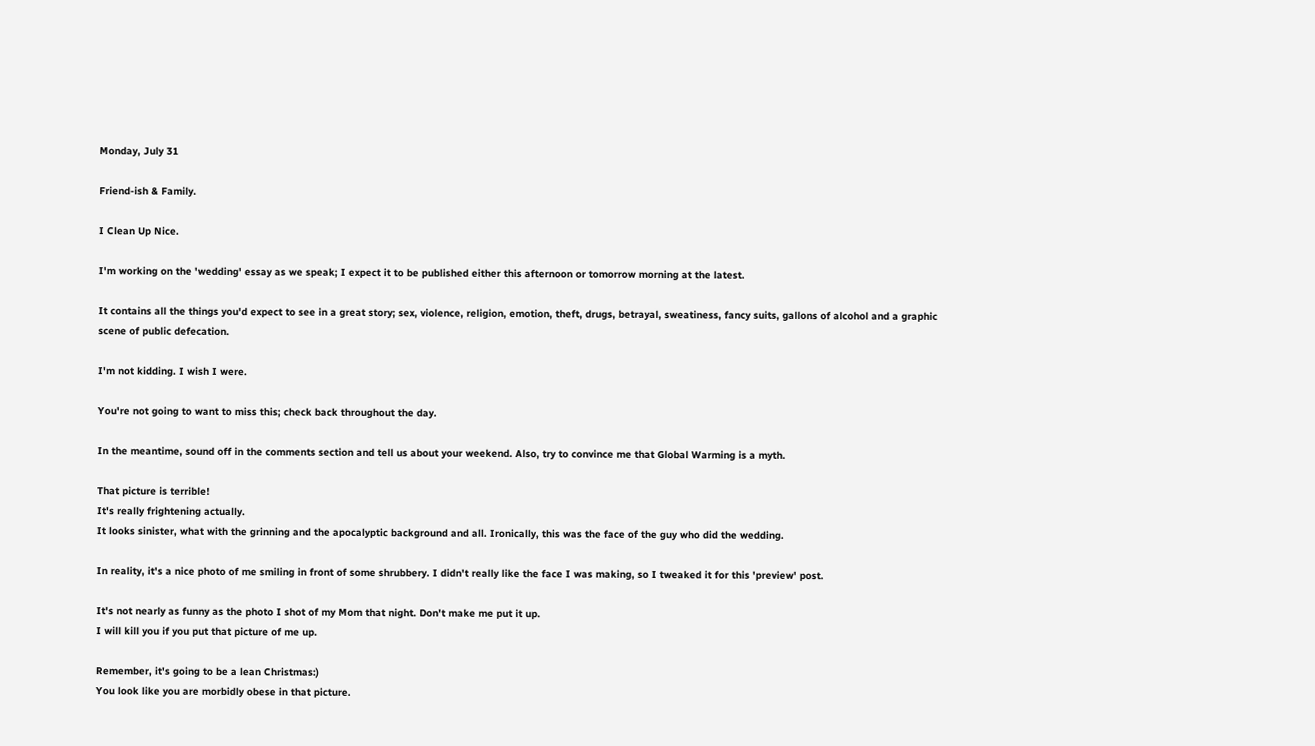Monday, July 31

Friend-ish & Family.

I Clean Up Nice.

I'm working on the 'wedding' essay as we speak; I expect it to be published either this afternoon or tomorrow morning at the latest.

It contains all the things you'd expect to see in a great story; sex, violence, religion, emotion, theft, drugs, betrayal, sweatiness, fancy suits, gallons of alcohol and a graphic scene of public defecation.

I'm not kidding. I wish I were.

You're not going to want to miss this; check back throughout the day.

In the meantime, sound off in the comments section and tell us about your weekend. Also, try to convince me that Global Warming is a myth.

That picture is terrible!
It's really frightening actually.
It looks sinister, what with the grinning and the apocalyptic background and all. Ironically, this was the face of the guy who did the wedding.

In reality, it's a nice photo of me smiling in front of some shrubbery. I didn't really like the face I was making, so I tweaked it for this 'preview' post.

It's not nearly as funny as the photo I shot of my Mom that night. Don't make me put it up.
I will kill you if you put that picture of me up.

Remember, it's going to be a lean Christmas:)
You look like you are morbidly obese in that picture.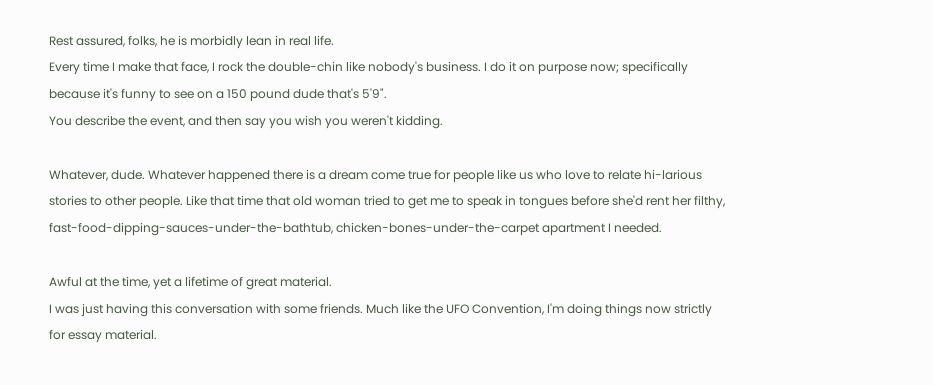Rest assured, folks, he is morbidly lean in real life.
Every time I make that face, I rock the double-chin like nobody's business. I do it on purpose now; specifically because it's funny to see on a 150 pound dude that's 5'9".
You describe the event, and then say you wish you weren't kidding.

Whatever, dude. Whatever happened there is a dream come true for people like us who love to relate hi-larious stories to other people. Like that time that old woman tried to get me to speak in tongues before she'd rent her filthy, fast-food-dipping-sauces-under-the-bathtub, chicken-bones-under-the-carpet apartment I needed.

Awful at the time, yet a lifetime of great material.
I was just having this conversation with some friends. Much like the UFO Convention, I'm doing things now strictly for essay material.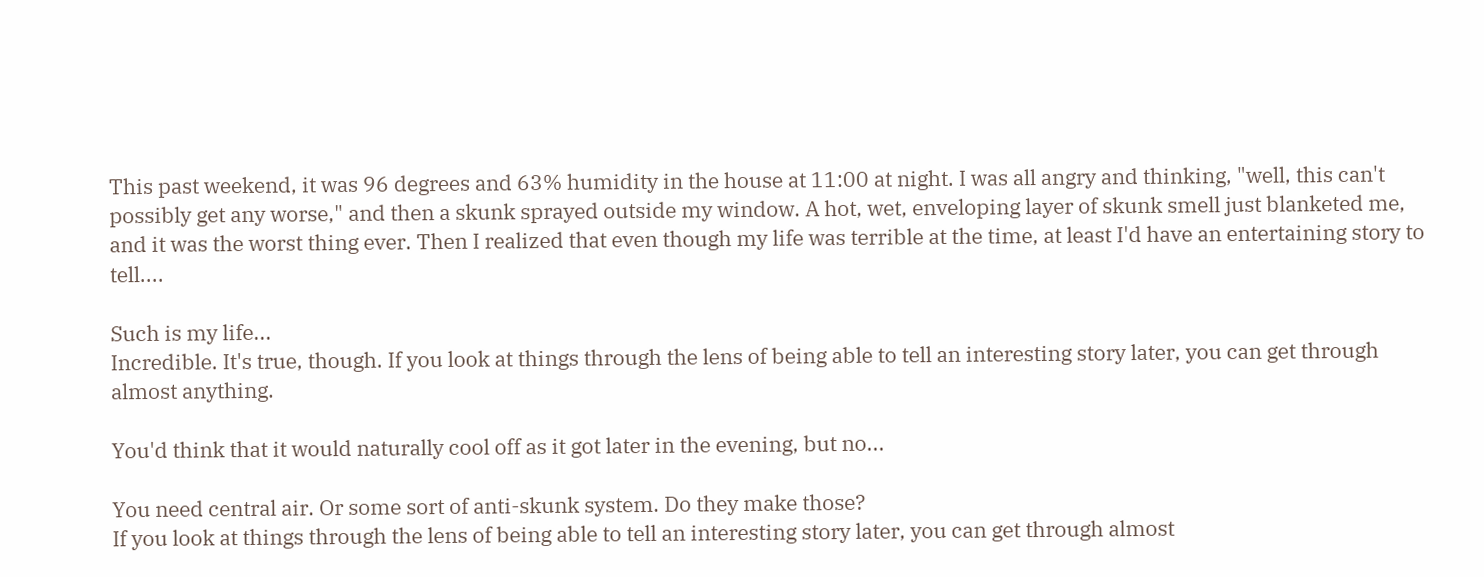This past weekend, it was 96 degrees and 63% humidity in the house at 11:00 at night. I was all angry and thinking, "well, this can't possibly get any worse," and then a skunk sprayed outside my window. A hot, wet, enveloping layer of skunk smell just blanketed me, and it was the worst thing ever. Then I realized that even though my life was terrible at the time, at least I'd have an entertaining story to tell....

Such is my life...
Incredible. It's true, though. If you look at things through the lens of being able to tell an interesting story later, you can get through almost anything.

You'd think that it would naturally cool off as it got later in the evening, but no...

You need central air. Or some sort of anti-skunk system. Do they make those?
If you look at things through the lens of being able to tell an interesting story later, you can get through almost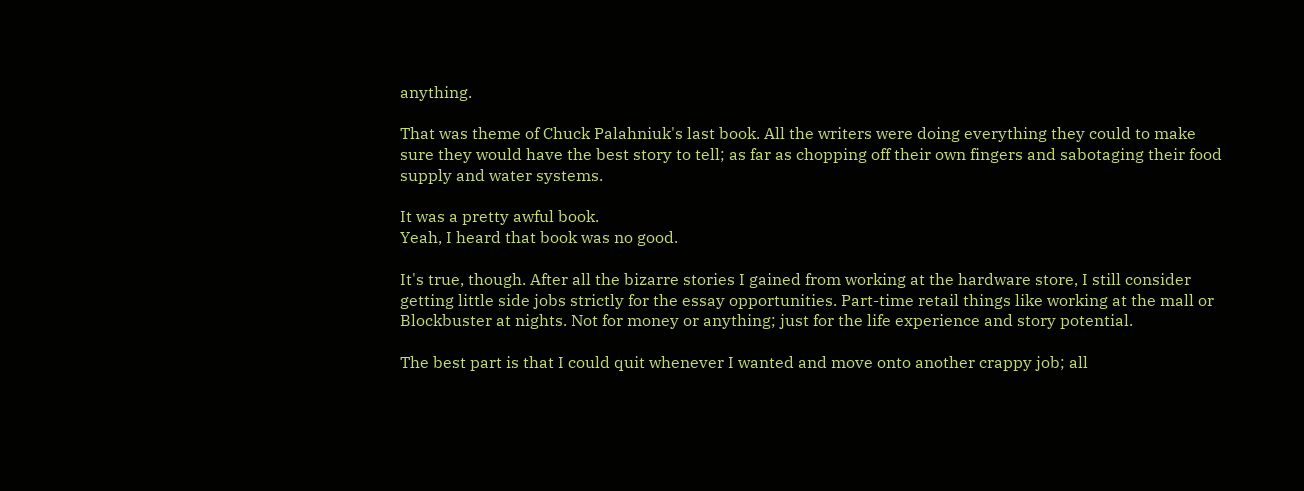anything.

That was theme of Chuck Palahniuk's last book. All the writers were doing everything they could to make sure they would have the best story to tell; as far as chopping off their own fingers and sabotaging their food supply and water systems.

It was a pretty awful book.
Yeah, I heard that book was no good.

It's true, though. After all the bizarre stories I gained from working at the hardware store, I still consider getting little side jobs strictly for the essay opportunities. Part-time retail things like working at the mall or Blockbuster at nights. Not for money or anything; just for the life experience and story potential.

The best part is that I could quit whenever I wanted and move onto another crappy job; all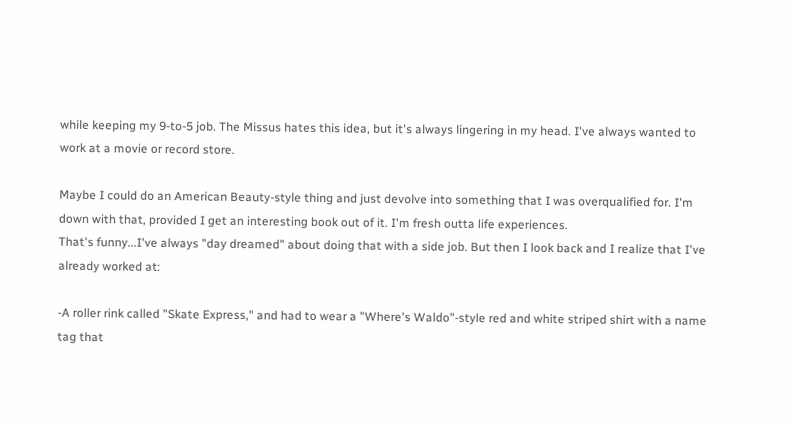while keeping my 9-to-5 job. The Missus hates this idea, but it's always lingering in my head. I've always wanted to work at a movie or record store.

Maybe I could do an American Beauty-style thing and just devolve into something that I was overqualified for. I'm down with that, provided I get an interesting book out of it. I'm fresh outta life experiences.
That's funny...I've always "day dreamed" about doing that with a side job. But then I look back and I realize that I've already worked at:

-A roller rink called "Skate Express," and had to wear a "Where's Waldo"-style red and white striped shirt with a name tag that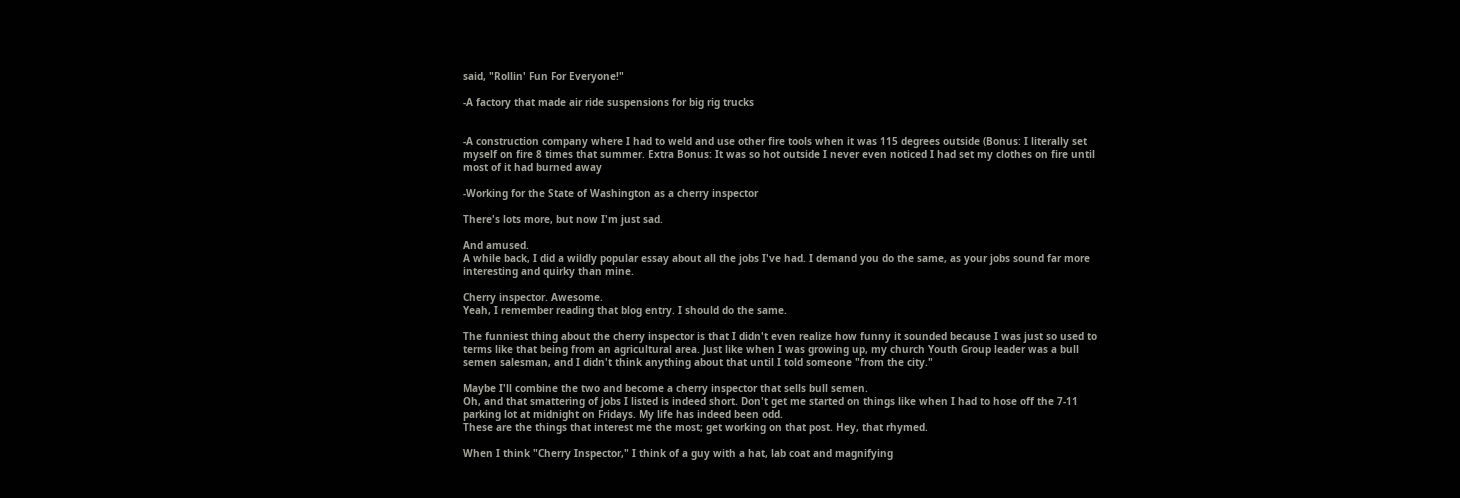said, "Rollin' Fun For Everyone!"

-A factory that made air ride suspensions for big rig trucks


-A construction company where I had to weld and use other fire tools when it was 115 degrees outside (Bonus: I literally set myself on fire 8 times that summer. Extra Bonus: It was so hot outside I never even noticed I had set my clothes on fire until most of it had burned away

-Working for the State of Washington as a cherry inspector

There's lots more, but now I'm just sad.

And amused.
A while back, I did a wildly popular essay about all the jobs I've had. I demand you do the same, as your jobs sound far more interesting and quirky than mine.

Cherry inspector. Awesome.
Yeah, I remember reading that blog entry. I should do the same.

The funniest thing about the cherry inspector is that I didn't even realize how funny it sounded because I was just so used to terms like that being from an agricultural area. Just like when I was growing up, my church Youth Group leader was a bull semen salesman, and I didn't think anything about that until I told someone "from the city."

Maybe I'll combine the two and become a cherry inspector that sells bull semen.
Oh, and that smattering of jobs I listed is indeed short. Don't get me started on things like when I had to hose off the 7-11 parking lot at midnight on Fridays. My life has indeed been odd.
These are the things that interest me the most; get working on that post. Hey, that rhymed.

When I think "Cherry Inspector," I think of a guy with a hat, lab coat and magnifying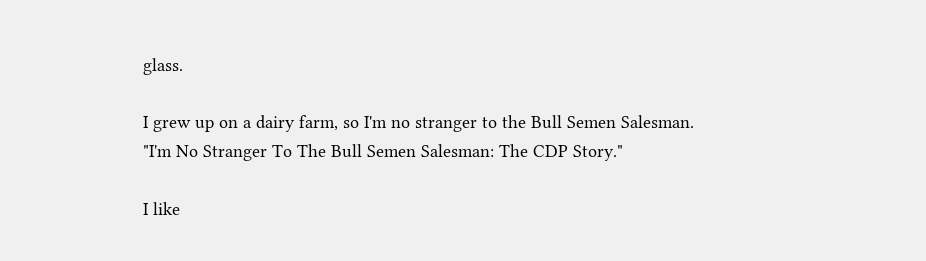glass.

I grew up on a dairy farm, so I'm no stranger to the Bull Semen Salesman.
"I'm No Stranger To The Bull Semen Salesman: The CDP Story."

I like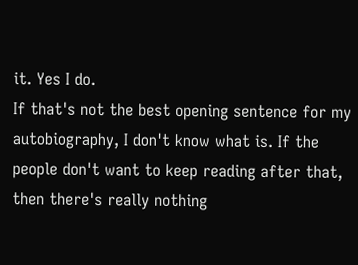it. Yes I do.
If that's not the best opening sentence for my autobiography, I don't know what is. If the people don't want to keep reading after that, then there's really nothing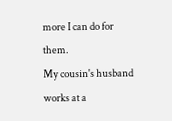more I can do for them.
My cousin's husband works at a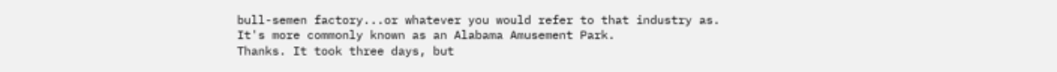bull-semen factory...or whatever you would refer to that industry as.
It's more commonly known as an Alabama Amusement Park.
Thanks. It took three days, but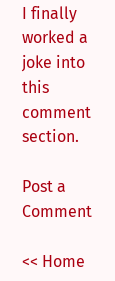I finally worked a joke into this comment section.

Post a Comment

<< Home